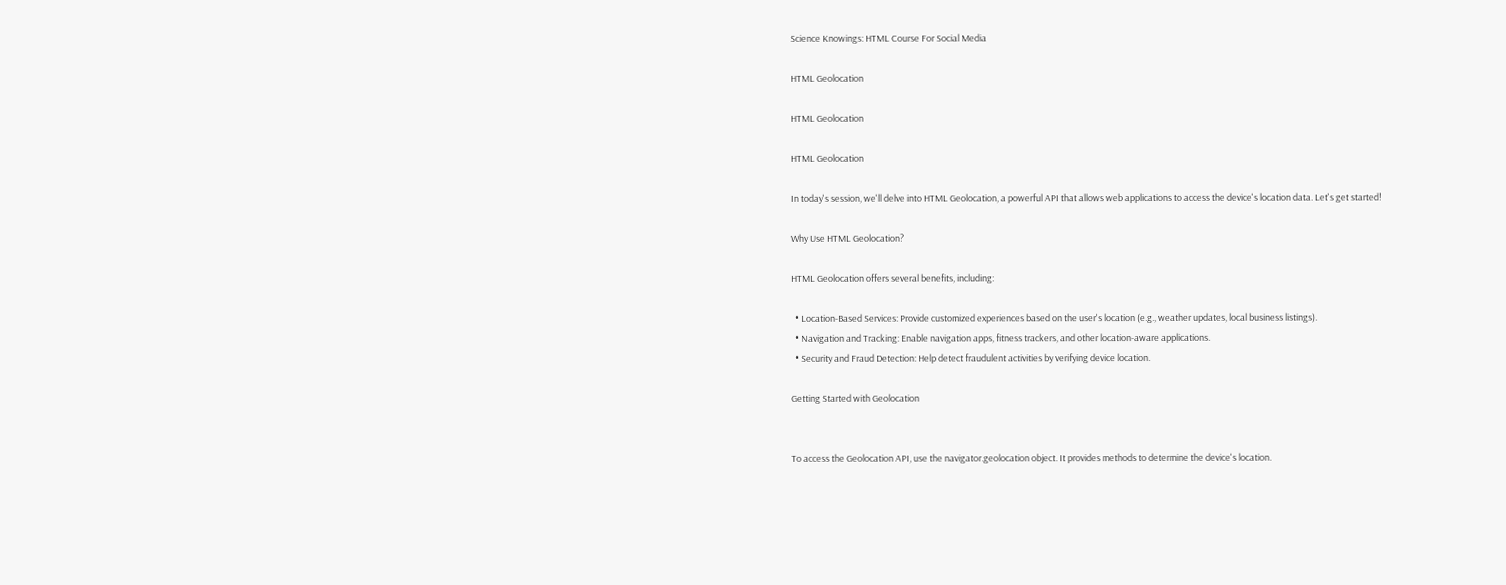Science Knowings: HTML Course For Social Media

HTML Geolocation

HTML Geolocation

HTML Geolocation

In today's session, we'll delve into HTML Geolocation, a powerful API that allows web applications to access the device's location data. Let's get started!

Why Use HTML Geolocation?

HTML Geolocation offers several benefits, including:

  • Location-Based Services: Provide customized experiences based on the user's location (e.g., weather updates, local business listings).
  • Navigation and Tracking: Enable navigation apps, fitness trackers, and other location-aware applications.
  • Security and Fraud Detection: Help detect fraudulent activities by verifying device location.

Getting Started with Geolocation


To access the Geolocation API, use the navigator.geolocation object. It provides methods to determine the device's location.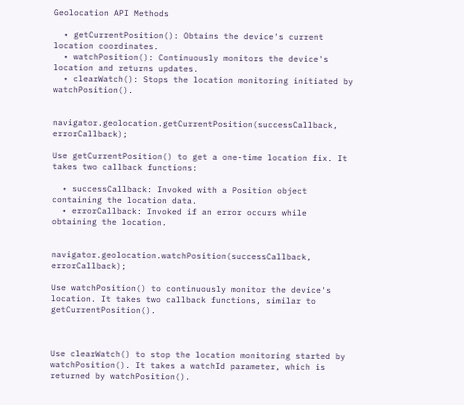Geolocation API Methods

  • getCurrentPosition(): Obtains the device's current location coordinates.
  • watchPosition(): Continuously monitors the device's location and returns updates.
  • clearWatch(): Stops the location monitoring initiated by watchPosition().


navigator.geolocation.getCurrentPosition(successCallback, errorCallback);

Use getCurrentPosition() to get a one-time location fix. It takes two callback functions:

  • successCallback: Invoked with a Position object containing the location data.
  • errorCallback: Invoked if an error occurs while obtaining the location.


navigator.geolocation.watchPosition(successCallback, errorCallback);

Use watchPosition() to continuously monitor the device's location. It takes two callback functions, similar to getCurrentPosition().



Use clearWatch() to stop the location monitoring started by watchPosition(). It takes a watchId parameter, which is returned by watchPosition().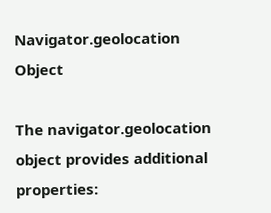Navigator.geolocation Object

The navigator.geolocation object provides additional properties: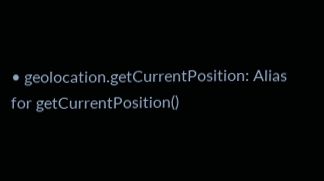• geolocation.getCurrentPosition: Alias for getCurrentPosition()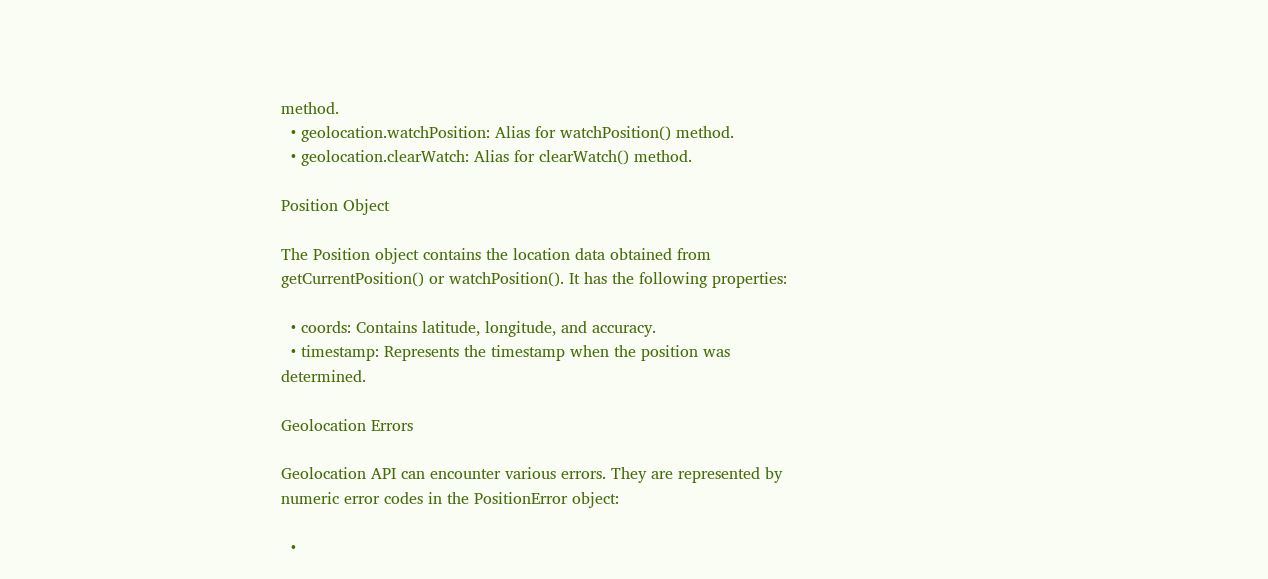method.
  • geolocation.watchPosition: Alias for watchPosition() method.
  • geolocation.clearWatch: Alias for clearWatch() method.

Position Object

The Position object contains the location data obtained from getCurrentPosition() or watchPosition(). It has the following properties:

  • coords: Contains latitude, longitude, and accuracy.
  • timestamp: Represents the timestamp when the position was determined.

Geolocation Errors

Geolocation API can encounter various errors. They are represented by numeric error codes in the PositionError object:

  •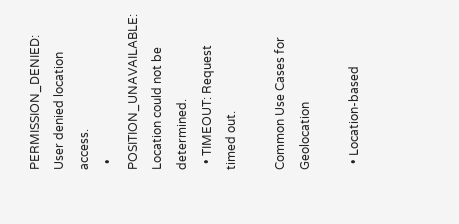PERMISSION_DENIED: User denied location access.
  • POSITION_UNAVAILABLE: Location could not be determined.
  • TIMEOUT: Request timed out.

Common Use Cases for Geolocation

  • Location-based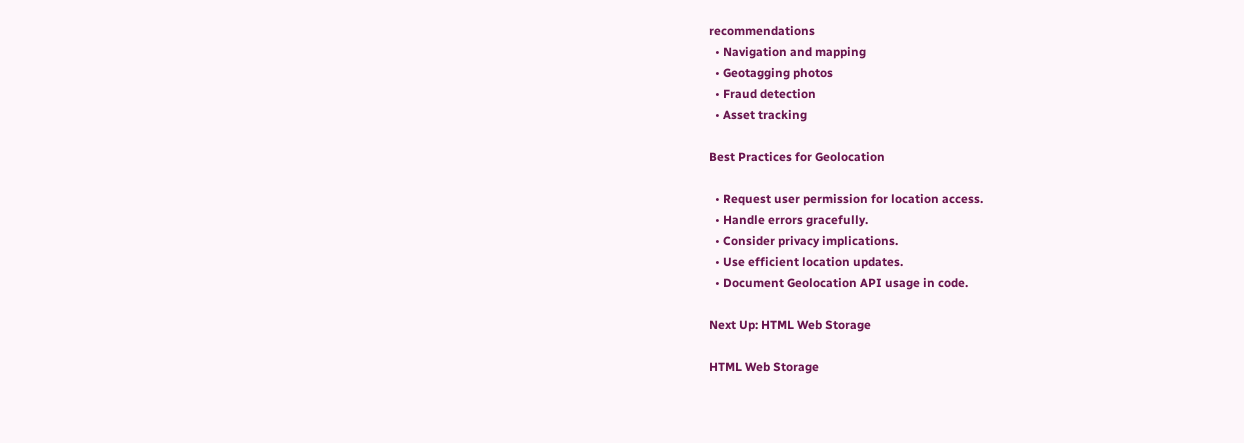recommendations
  • Navigation and mapping
  • Geotagging photos
  • Fraud detection
  • Asset tracking

Best Practices for Geolocation

  • Request user permission for location access.
  • Handle errors gracefully.
  • Consider privacy implications.
  • Use efficient location updates.
  • Document Geolocation API usage in code.

Next Up: HTML Web Storage

HTML Web Storage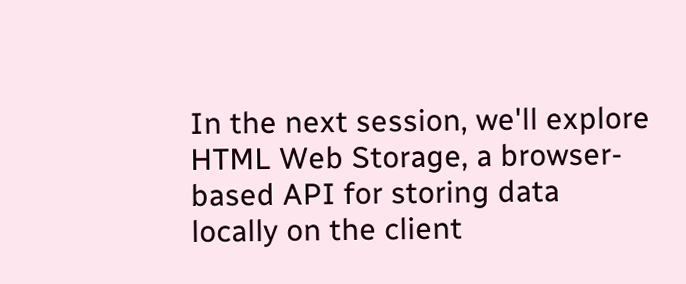In the next session, we'll explore HTML Web Storage, a browser-based API for storing data locally on the client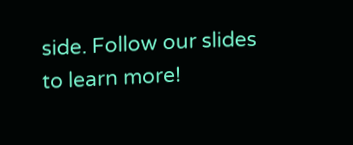side. Follow our slides to learn more!